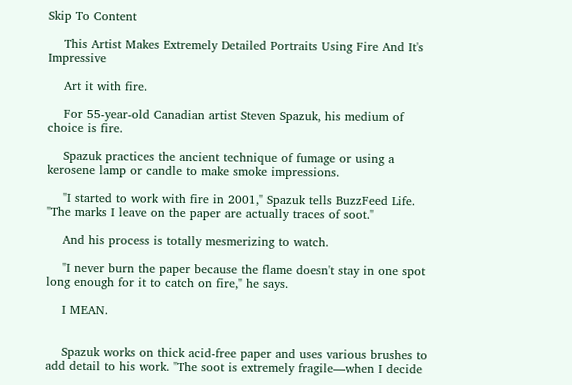Skip To Content

    This Artist Makes Extremely Detailed Portraits Using Fire And It's Impressive

    Art it with fire.

    For 55-year-old Canadian artist Steven Spazuk, his medium of choice is fire.

    Spazuk practices the ancient technique of fumage or using a kerosene lamp or candle to make smoke impressions.

    "I started to work with fire in 2001," Spazuk tells BuzzFeed Life. "The marks I leave on the paper are actually traces of soot."

    And his process is totally mesmerizing to watch.

    "I never burn the paper because the flame doesn't stay in one spot long enough for it to catch on fire," he says.

    I MEAN.


    Spazuk works on thick acid-free paper and uses various brushes to add detail to his work. "The soot is extremely fragile—when I decide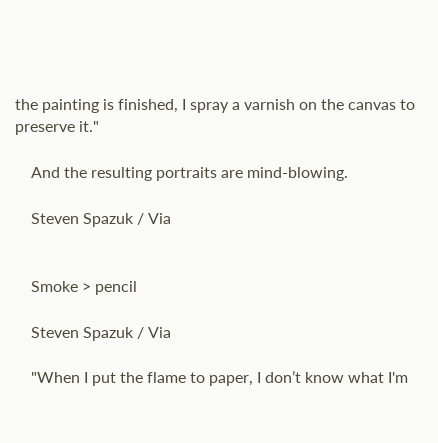the painting is finished, I spray a varnish on the canvas to preserve it."

    And the resulting portraits are mind-blowing.

    Steven Spazuk / Via


    Smoke > pencil

    Steven Spazuk / Via

    "When I put the flame to paper, I don’t know what I'm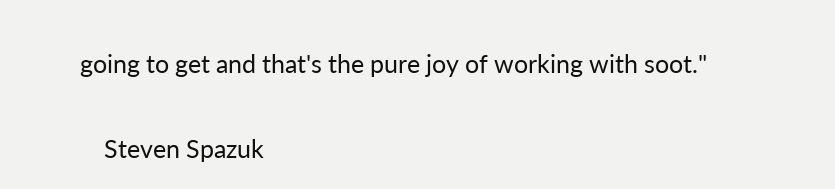going to get and that's the pure joy of working with soot."

    Steven Spazuk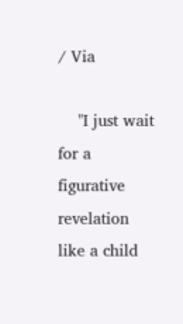/ Via

    "I just wait for a figurative revelation like a child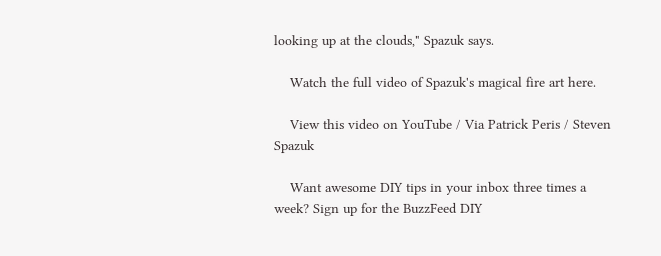looking up at the clouds," Spazuk says.

    Watch the full video of Spazuk's magical fire art here.

    View this video on YouTube / Via Patrick Peris / Steven Spazuk

    Want awesome DIY tips in your inbox three times a week? Sign up for the BuzzFeed DIY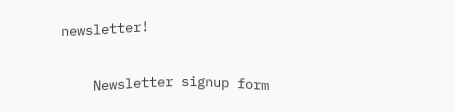newsletter!

    Newsletter signup form